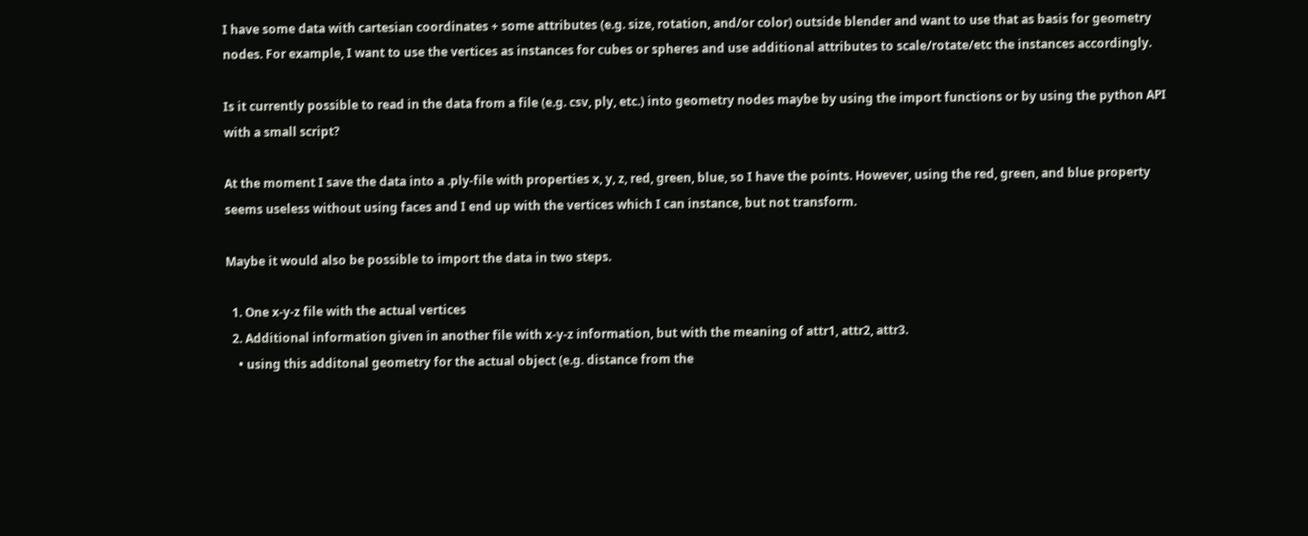I have some data with cartesian coordinates + some attributes (e.g. size, rotation, and/or color) outside blender and want to use that as basis for geometry nodes. For example, I want to use the vertices as instances for cubes or spheres and use additional attributes to scale/rotate/etc the instances accordingly.

Is it currently possible to read in the data from a file (e.g. csv, ply, etc.) into geometry nodes maybe by using the import functions or by using the python API with a small script?

At the moment I save the data into a .ply-file with properties x, y, z, red, green, blue, so I have the points. However, using the red, green, and blue property seems useless without using faces and I end up with the vertices which I can instance, but not transform.

Maybe it would also be possible to import the data in two steps.

  1. One x-y-z file with the actual vertices
  2. Additional information given in another file with x-y-z information, but with the meaning of attr1, attr2, attr3.
    • using this additonal geometry for the actual object (e.g. distance from the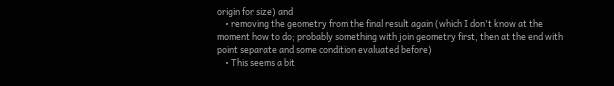origin for size) and
    • removing the geometry from the final result again (which I don't know at the moment how to do; probably something with join geometry first, then at the end with point separate and some condition evaluated before)
    • This seems a bit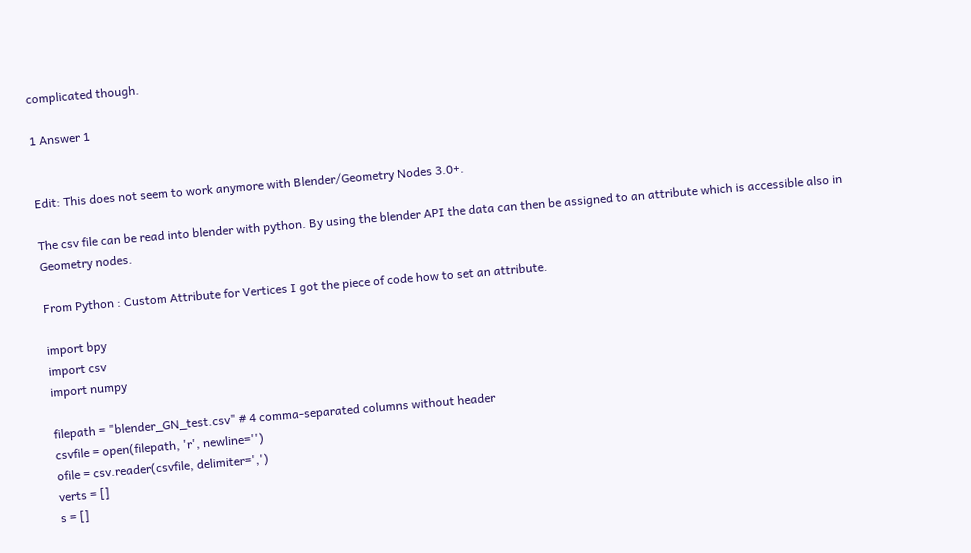complicated though.

1 Answer 1


Edit: This does not seem to work anymore with Blender/Geometry Nodes 3.0+.

The csv file can be read into blender with python. By using the blender API the data can then be assigned to an attribute which is accessible also in Geometry nodes.

From Python : Custom Attribute for Vertices I got the piece of code how to set an attribute.

import bpy
import csv
import numpy

filepath = "blender_GN_test.csv" # 4 comma-separated columns without header
csvfile = open(filepath, 'r', newline='')
ofile = csv.reader(csvfile, delimiter=',')
verts = []
s = []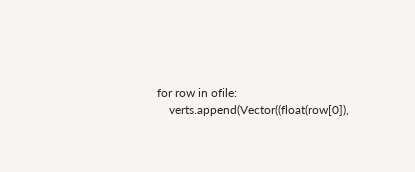for row in ofile:
    verts.append(Vector((float(row[0]),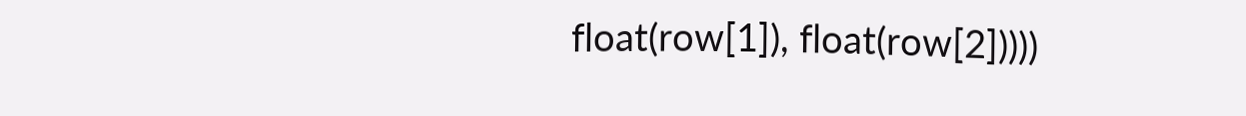float(row[1]), float(row[2]))))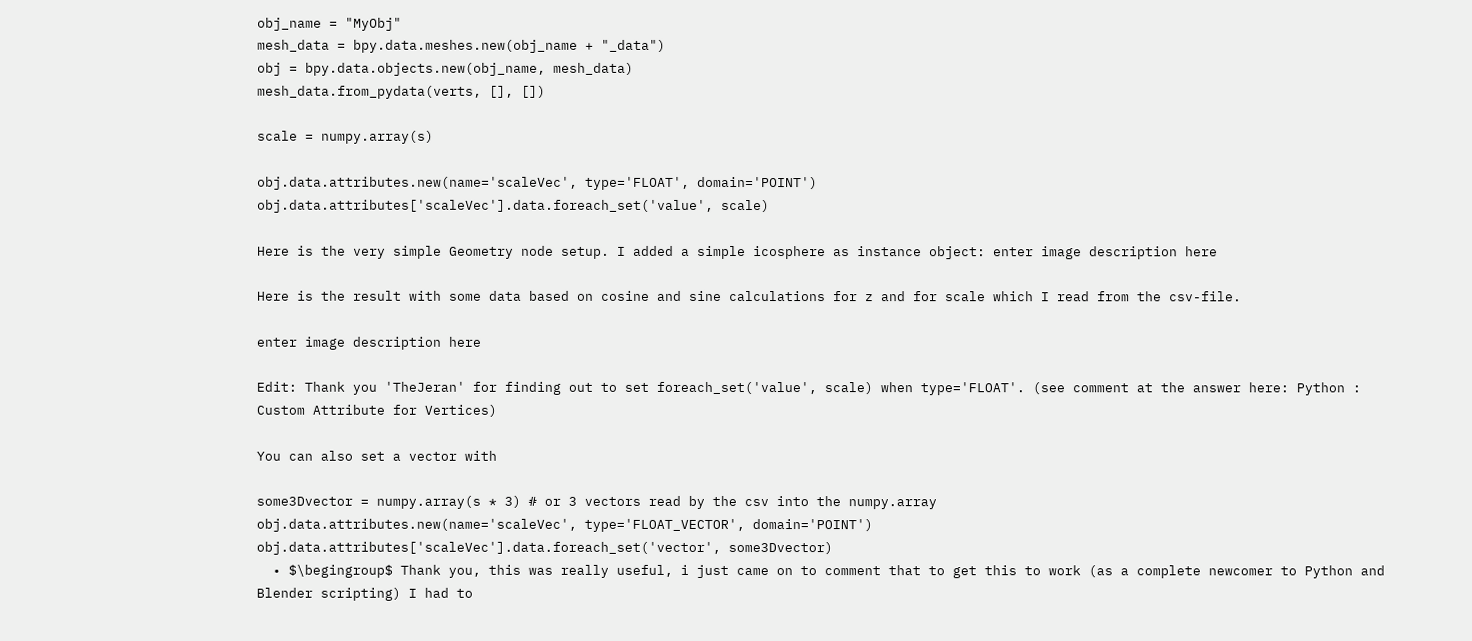obj_name = "MyObj"
mesh_data = bpy.data.meshes.new(obj_name + "_data")
obj = bpy.data.objects.new(obj_name, mesh_data)
mesh_data.from_pydata(verts, [], [])

scale = numpy.array(s)

obj.data.attributes.new(name='scaleVec', type='FLOAT', domain='POINT')
obj.data.attributes['scaleVec'].data.foreach_set('value', scale)

Here is the very simple Geometry node setup. I added a simple icosphere as instance object: enter image description here

Here is the result with some data based on cosine and sine calculations for z and for scale which I read from the csv-file.

enter image description here

Edit: Thank you 'TheJeran' for finding out to set foreach_set('value', scale) when type='FLOAT'. (see comment at the answer here: Python : Custom Attribute for Vertices)

You can also set a vector with

some3Dvector = numpy.array(s * 3) # or 3 vectors read by the csv into the numpy.array
obj.data.attributes.new(name='scaleVec', type='FLOAT_VECTOR', domain='POINT')
obj.data.attributes['scaleVec'].data.foreach_set('vector', some3Dvector)
  • $\begingroup$ Thank you, this was really useful, i just came on to comment that to get this to work (as a complete newcomer to Python and Blender scripting) I had to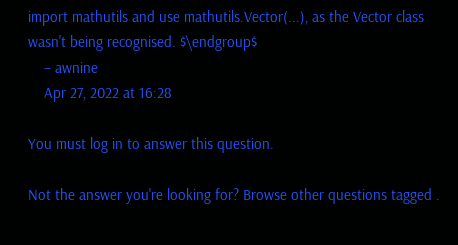import mathutils and use mathutils.Vector(...), as the Vector class wasn't being recognised. $\endgroup$
    – awnine
    Apr 27, 2022 at 16:28

You must log in to answer this question.

Not the answer you're looking for? Browse other questions tagged .